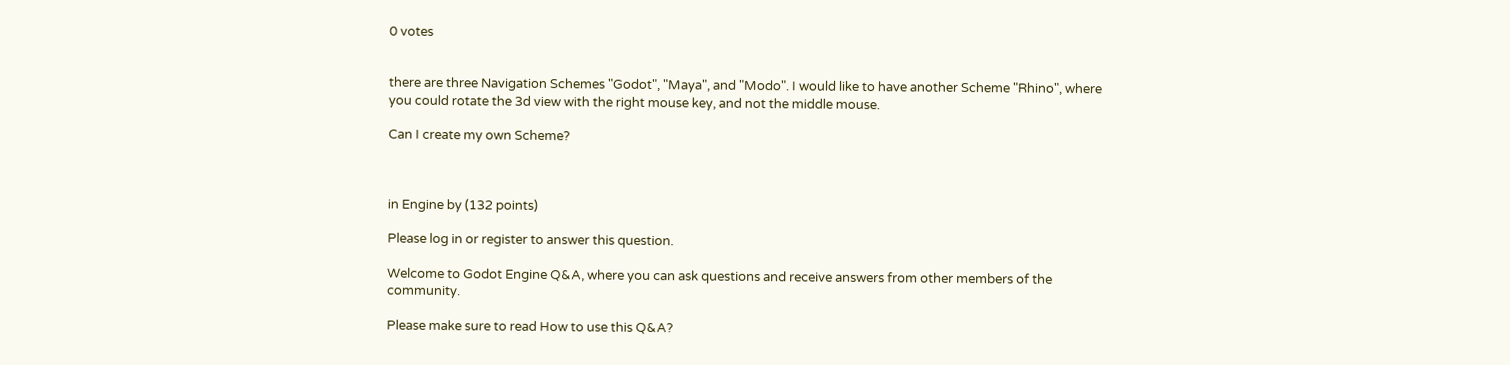0 votes


there are three Navigation Schemes "Godot", "Maya", and "Modo". I would like to have another Scheme "Rhino", where you could rotate the 3d view with the right mouse key, and not the middle mouse.

Can I create my own Scheme?



in Engine by (132 points)

Please log in or register to answer this question.

Welcome to Godot Engine Q&A, where you can ask questions and receive answers from other members of the community.

Please make sure to read How to use this Q&A?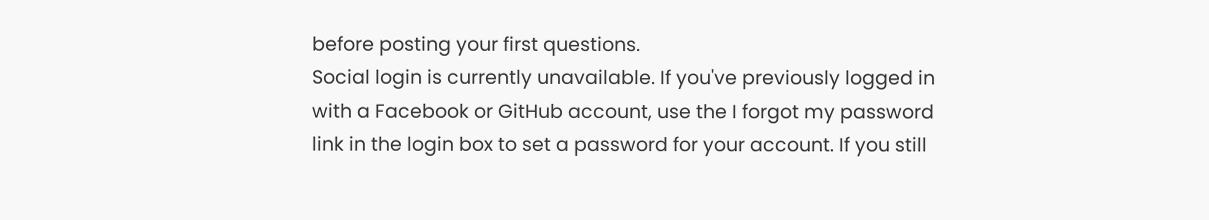before posting your first questions.
Social login is currently unavailable. If you've previously logged in with a Facebook or GitHub account, use the I forgot my password link in the login box to set a password for your account. If you still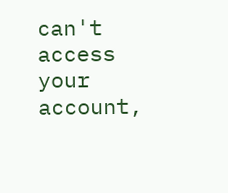can't access your account,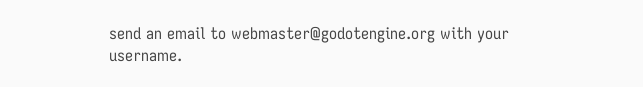send an email to webmaster@godotengine.org with your username.